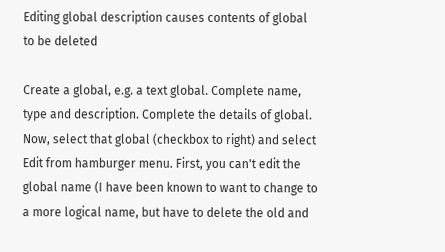Editing global description causes contents of global to be deleted

Create a global, e.g. a text global. Complete name, type and description. Complete the details of global. Now, select that global (checkbox to right) and select Edit from hamburger menu. First, you can't edit the global name (I have been known to want to change to a more logical name, but have to delete the old and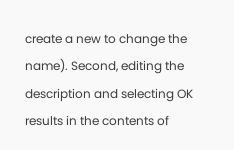create a new to change the name). Second, editing the description and selecting OK results in the contents of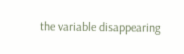the variable disappearing